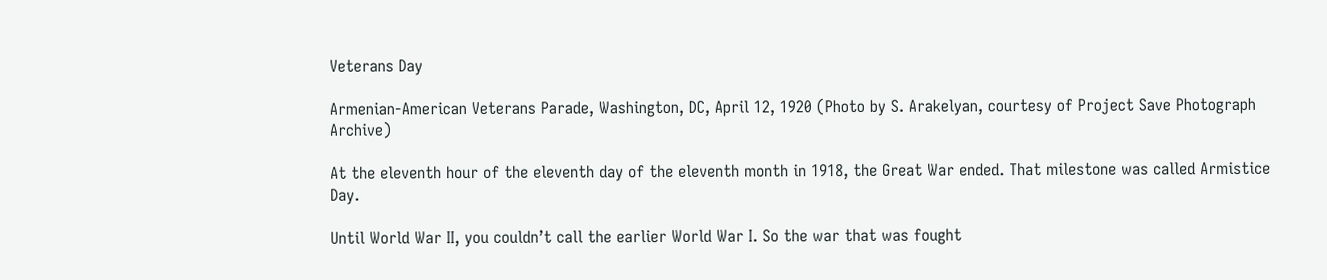Veterans Day

Armenian-American Veterans Parade, Washington, DC, April 12, 1920 (Photo by S. Arakelyan, courtesy of Project Save Photograph Archive)

At the eleventh hour of the eleventh day of the eleventh month in 1918, the Great War ended. That milestone was called Armistice Day.

Until World War II, you couldn’t call the earlier World War I. So the war that was fought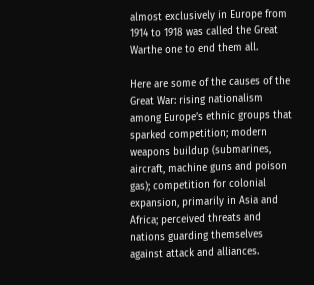almost exclusively in Europe from 1914 to 1918 was called the Great Warthe one to end them all.

Here are some of the causes of the Great War: rising nationalism among Europe’s ethnic groups that sparked competition; modern weapons buildup (submarines, aircraft, machine guns and poison gas); competition for colonial expansion, primarily in Asia and Africa; perceived threats and nations guarding themselves against attack and alliances.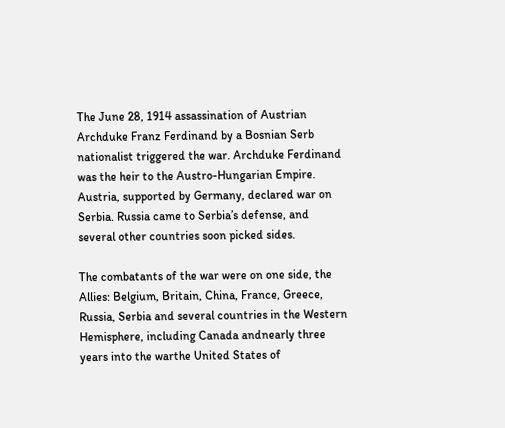The June 28, 1914 assassination of Austrian Archduke Franz Ferdinand by a Bosnian Serb nationalist triggered the war. Archduke Ferdinand was the heir to the Austro-Hungarian Empire. Austria, supported by Germany, declared war on Serbia. Russia came to Serbia’s defense, and several other countries soon picked sides.

The combatants of the war were on one side, the Allies: Belgium, Britain, China, France, Greece, Russia, Serbia and several countries in the Western Hemisphere, including Canada andnearly three years into the warthe United States of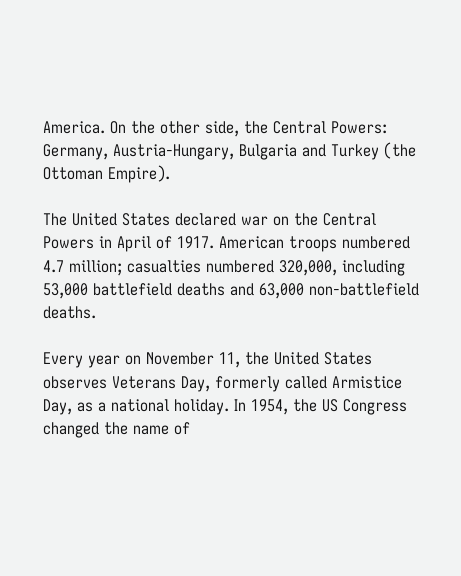America. On the other side, the Central Powers: Germany, Austria-Hungary, Bulgaria and Turkey (the Ottoman Empire).

The United States declared war on the Central Powers in April of 1917. American troops numbered 4.7 million; casualties numbered 320,000, including 53,000 battlefield deaths and 63,000 non-battlefield deaths.

Every year on November 11, the United States observes Veterans Day, formerly called Armistice Day, as a national holiday. In 1954, the US Congress changed the name of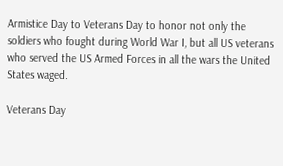Armistice Day to Veterans Day to honor not only the soldiers who fought during World War I, but all US veterans who served the US Armed Forces in all the wars the United States waged.

Veterans Day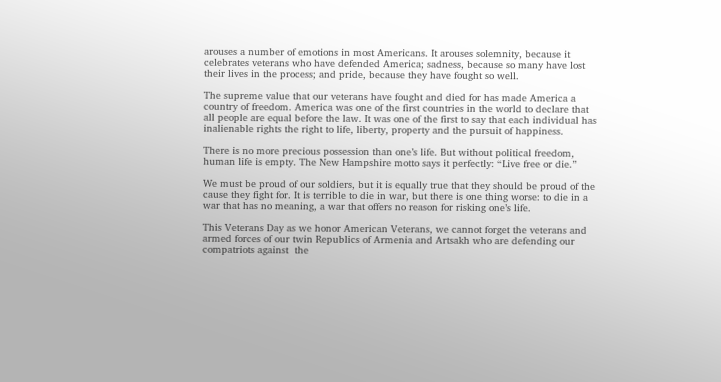arouses a number of emotions in most Americans. It arouses solemnity, because it celebrates veterans who have defended America; sadness, because so many have lost their lives in the process; and pride, because they have fought so well.

The supreme value that our veterans have fought and died for has made America a country of freedom. America was one of the first countries in the world to declare that all people are equal before the law. It was one of the first to say that each individual has inalienable rights the right to life, liberty, property and the pursuit of happiness.

There is no more precious possession than one’s life. But without political freedom, human life is empty. The New Hampshire motto says it perfectly: “Live free or die.”

We must be proud of our soldiers, but it is equally true that they should be proud of the cause they fight for. It is terrible to die in war, but there is one thing worse: to die in a war that has no meaning, a war that offers no reason for risking one’s life.

This Veterans Day as we honor American Veterans, we cannot forget the veterans and armed forces of our twin Republics of Armenia and Artsakh who are defending our compatriots against  the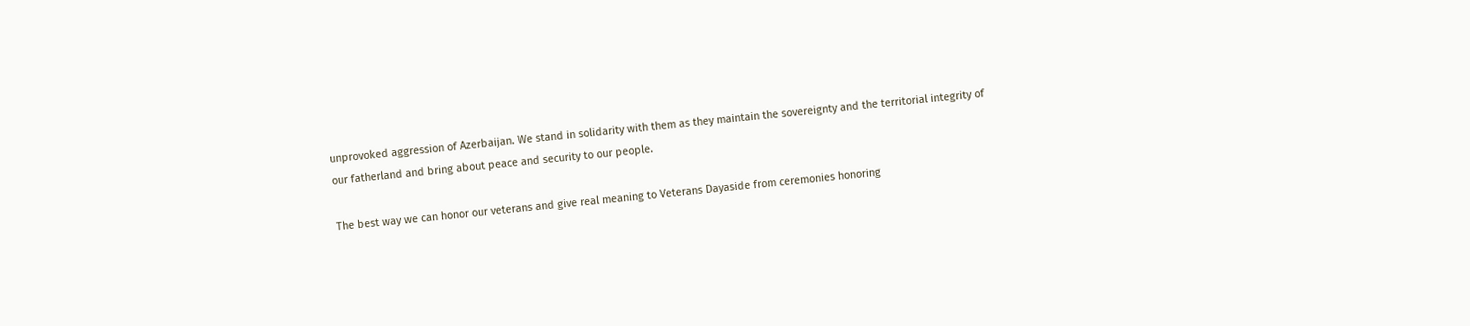unprovoked aggression of Azerbaijan. We stand in solidarity with them as they maintain the sovereignty and the territorial integrity of our fatherland and bring about peace and security to our people.

The best way we can honor our veterans and give real meaning to Veterans Dayaside from ceremonies honoring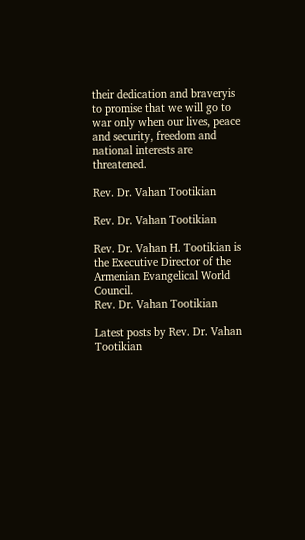their dedication and braveryis to promise that we will go to war only when our lives, peace and security, freedom and national interests are threatened.

Rev. Dr. Vahan Tootikian

Rev. Dr. Vahan Tootikian

Rev. Dr. Vahan H. Tootikian is the Executive Director of the Armenian Evangelical World Council.
Rev. Dr. Vahan Tootikian

Latest posts by Rev. Dr. Vahan Tootikian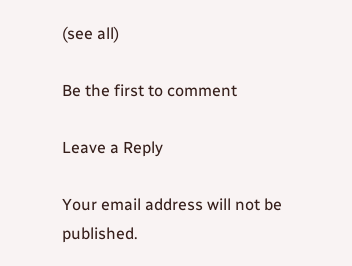(see all)

Be the first to comment

Leave a Reply

Your email address will not be published.